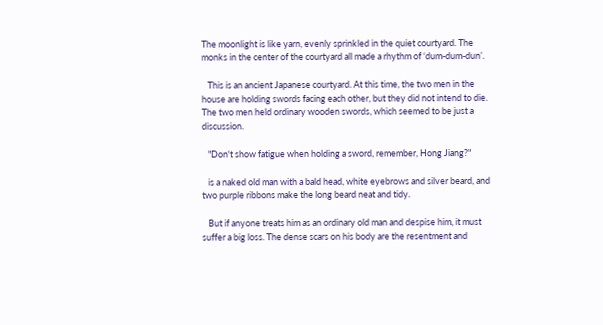The moonlight is like yarn, evenly sprinkled in the quiet courtyard. The monks in the center of the courtyard all made a rhythm of ‘dum-dum-dun’.

   This is an ancient Japanese courtyard. At this time, the two men in the house are holding swords facing each other, but they did not intend to die. The two men held ordinary wooden swords, which seemed to be just a discussion.

   "Don't show fatigue when holding a sword, remember, Hong Jiang?"

   is a naked old man with a bald head, white eyebrows and silver beard, and two purple ribbons make the long beard neat and tidy.

   But if anyone treats him as an ordinary old man and despise him, it must suffer a big loss. The dense scars on his body are the resentment and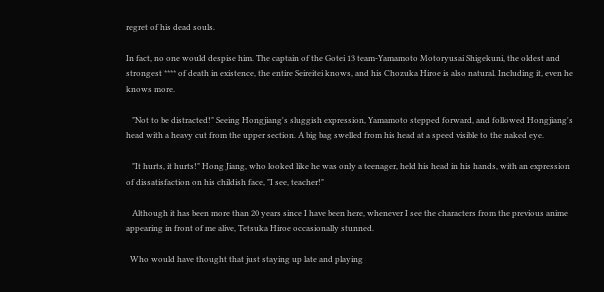regret of his dead souls.

In fact, no one would despise him. The captain of the Gotei 13 team-Yamamoto Motoryusai Shigekuni, the oldest and strongest **** of death in existence, the entire Seireitei knows, and his Chozuka Hiroe is also natural. Including it, even he knows more.

   "Not to be distracted!" Seeing Hongjiang's sluggish expression, Yamamoto stepped forward, and followed Hongjiang's head with a heavy cut from the upper section. A big bag swelled from his head at a speed visible to the naked eye.

   "It hurts, it hurts!" Hong Jiang, who looked like he was only a teenager, held his head in his hands, with an expression of dissatisfaction on his childish face, "I see, teacher!"

   Although it has been more than 20 years since I have been here, whenever I see the characters from the previous anime appearing in front of me alive, Tetsuka Hiroe occasionally stunned.

  Who would have thought that just staying up late and playing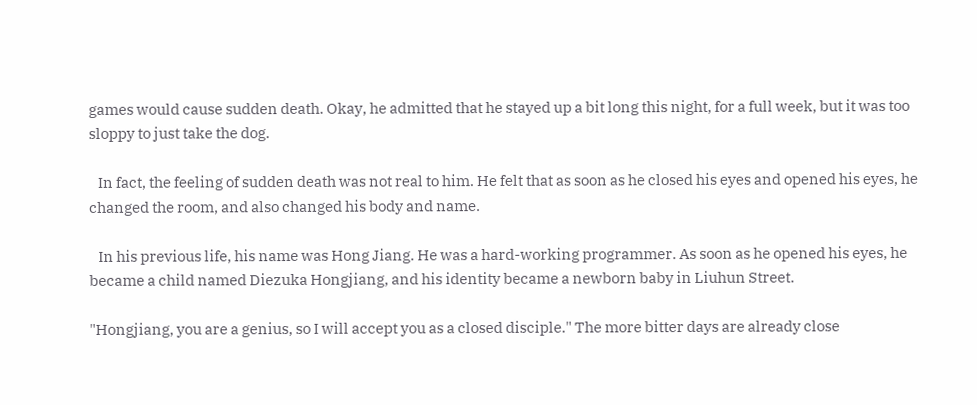games would cause sudden death. Okay, he admitted that he stayed up a bit long this night, for a full week, but it was too sloppy to just take the dog.

   In fact, the feeling of sudden death was not real to him. He felt that as soon as he closed his eyes and opened his eyes, he changed the room, and also changed his body and name.

   In his previous life, his name was Hong Jiang. He was a hard-working programmer. As soon as he opened his eyes, he became a child named Diezuka Hongjiang, and his identity became a newborn baby in Liuhun Street.

"Hongjiang, you are a genius, so I will accept you as a closed disciple." The more bitter days are already close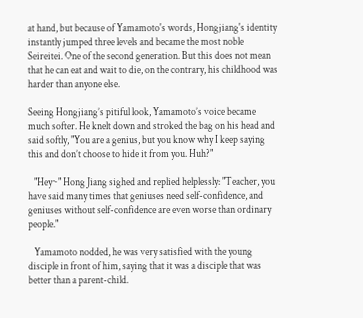at hand, but because of Yamamoto's words, Hongjiang's identity instantly jumped three levels and became the most noble Seireitei. One of the second generation. But this does not mean that he can eat and wait to die, on the contrary, his childhood was harder than anyone else.

Seeing Hongjiang’s pitiful look, Yamamoto’s voice became much softer. He knelt down and stroked the bag on his head and said softly, "You are a genius, but you know why I keep saying this and don’t choose to hide it from you. Huh?"

   "Hey~" Hong Jiang sighed and replied helplessly: "Teacher, you have said many times that geniuses need self-confidence, and geniuses without self-confidence are even worse than ordinary people."

   Yamamoto nodded, he was very satisfied with the young disciple in front of him, saying that it was a disciple that was better than a parent-child.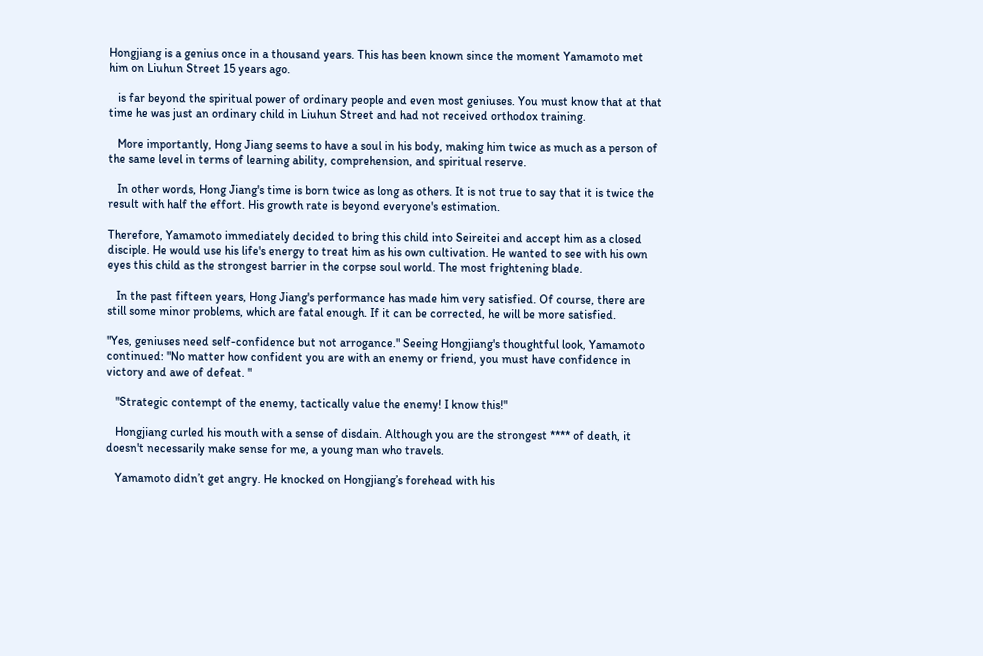Hongjiang is a genius once in a thousand years. This has been known since the moment Yamamoto met him on Liuhun Street 15 years ago.

   is far beyond the spiritual power of ordinary people and even most geniuses. You must know that at that time he was just an ordinary child in Liuhun Street and had not received orthodox training.

   More importantly, Hong Jiang seems to have a soul in his body, making him twice as much as a person of the same level in terms of learning ability, comprehension, and spiritual reserve.

   In other words, Hong Jiang's time is born twice as long as others. It is not true to say that it is twice the result with half the effort. His growth rate is beyond everyone's estimation.

Therefore, Yamamoto immediately decided to bring this child into Seireitei and accept him as a closed disciple. He would use his life's energy to treat him as his own cultivation. He wanted to see with his own eyes this child as the strongest barrier in the corpse soul world. The most frightening blade.

   In the past fifteen years, Hong Jiang's performance has made him very satisfied. Of course, there are still some minor problems, which are fatal enough. If it can be corrected, he will be more satisfied.

"Yes, geniuses need self-confidence but not arrogance." Seeing Hongjiang's thoughtful look, Yamamoto continued: "No matter how confident you are with an enemy or friend, you must have confidence in victory and awe of defeat. "

   "Strategic contempt of the enemy, tactically value the enemy! I know this!"

   Hongjiang curled his mouth with a sense of disdain. Although you are the strongest **** of death, it doesn't necessarily make sense for me, a young man who travels.

   Yamamoto didn’t get angry. He knocked on Hongjiang’s forehead with his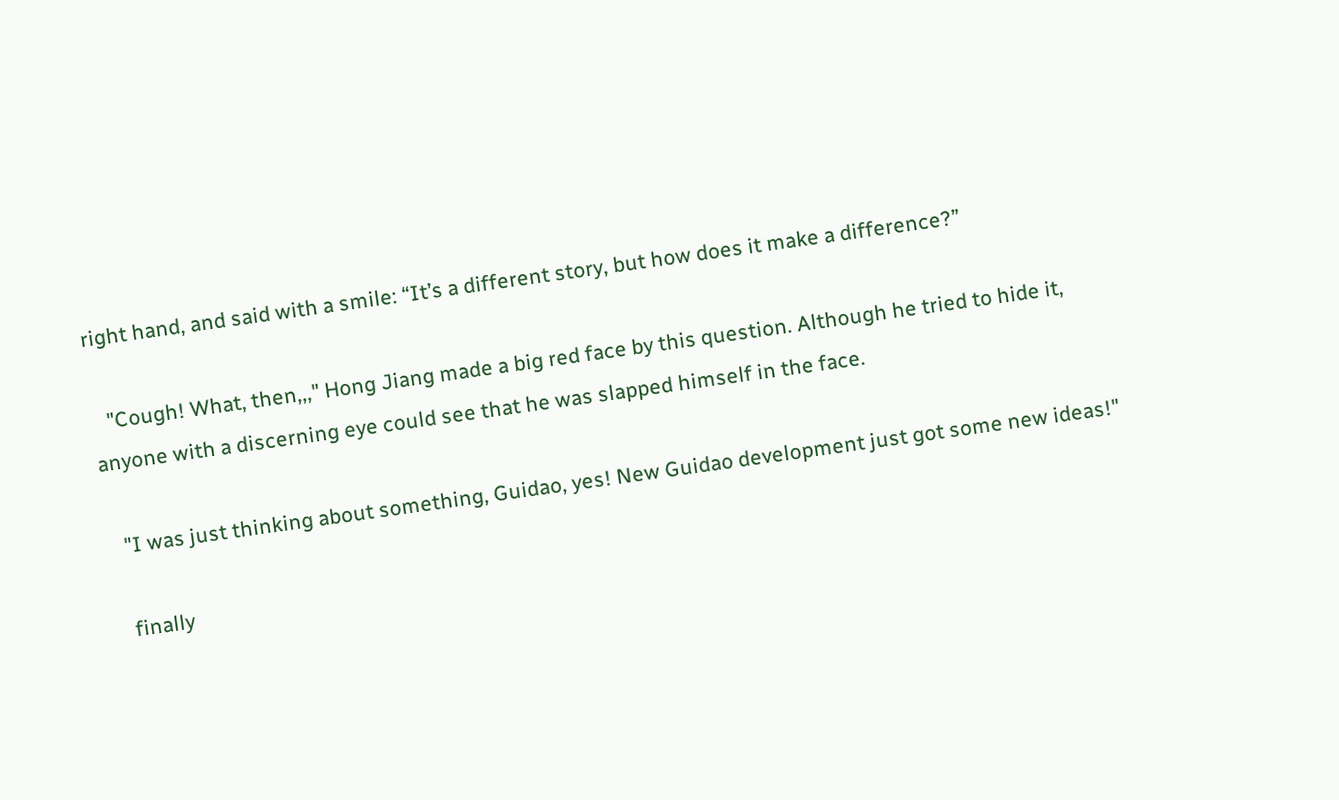right hand, and said with a smile: “It’s a different story, but how does it make a difference?”

   "Cough! What, then,,," Hong Jiang made a big red face by this question. Although he tried to hide it, anyone with a discerning eye could see that he was slapped himself in the face.

   "I was just thinking about something, Guidao, yes! New Guidao development just got some new ideas!"

   finally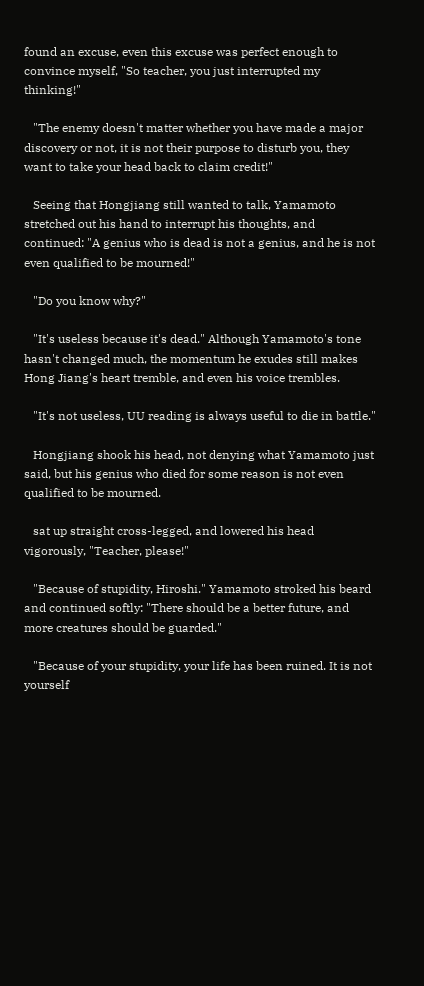found an excuse, even this excuse was perfect enough to convince myself, "So teacher, you just interrupted my thinking!"

   "The enemy doesn't matter whether you have made a major discovery or not, it is not their purpose to disturb you, they want to take your head back to claim credit!"

   Seeing that Hongjiang still wanted to talk, Yamamoto stretched out his hand to interrupt his thoughts, and continued: "A genius who is dead is not a genius, and he is not even qualified to be mourned!"

   "Do you know why?"

   "It's useless because it's dead." Although Yamamoto's tone hasn't changed much, the momentum he exudes still makes Hong Jiang's heart tremble, and even his voice trembles.

   "It's not useless, UU reading is always useful to die in battle."

   Hongjiang shook his head, not denying what Yamamoto just said, but his genius who died for some reason is not even qualified to be mourned.

   sat up straight cross-legged, and lowered his head vigorously, "Teacher, please!"

   "Because of stupidity, Hiroshi." Yamamoto stroked his beard and continued softly: "There should be a better future, and more creatures should be guarded."

   "Because of your stupidity, your life has been ruined. It is not yourself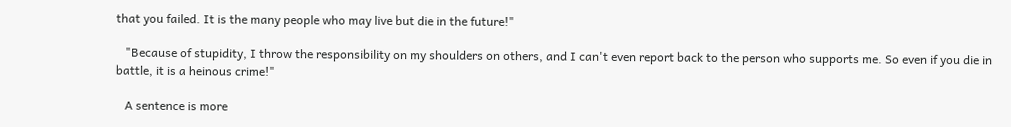that you failed. It is the many people who may live but die in the future!"

   "Because of stupidity, I throw the responsibility on my shoulders on others, and I can't even report back to the person who supports me. So even if you die in battle, it is a heinous crime!"

   A sentence is more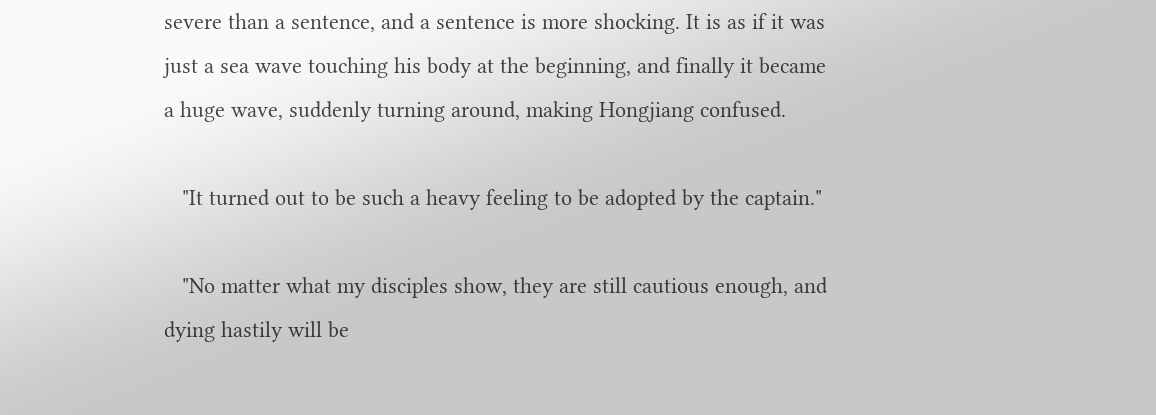severe than a sentence, and a sentence is more shocking. It is as if it was just a sea wave touching his body at the beginning, and finally it became a huge wave, suddenly turning around, making Hongjiang confused.

   "It turned out to be such a heavy feeling to be adopted by the captain."

   "No matter what my disciples show, they are still cautious enough, and dying hastily will be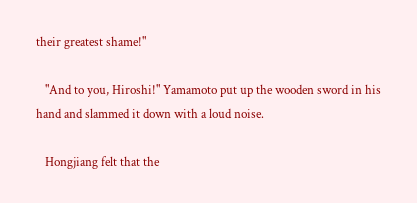their greatest shame!"

   "And to you, Hiroshi!" Yamamoto put up the wooden sword in his hand and slammed it down with a loud noise.

   Hongjiang felt that the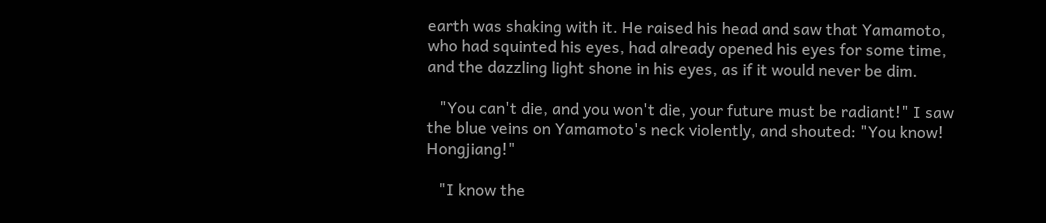earth was shaking with it. He raised his head and saw that Yamamoto, who had squinted his eyes, had already opened his eyes for some time, and the dazzling light shone in his eyes, as if it would never be dim.

   "You can't die, and you won't die, your future must be radiant!" I saw the blue veins on Yamamoto's neck violently, and shouted: "You know! Hongjiang!"

   "I know the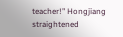teacher!" Hongjiang straightened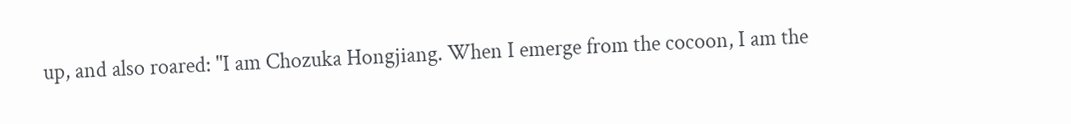up, and also roared: "I am Chozuka Hongjiang. When I emerge from the cocoon, I am the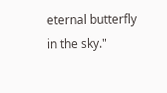eternal butterfly in the sky."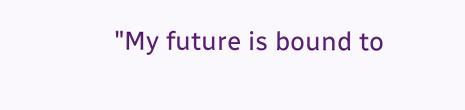"My future is bound to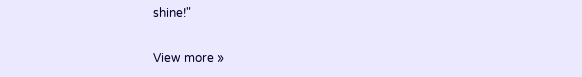shine!"

View more »